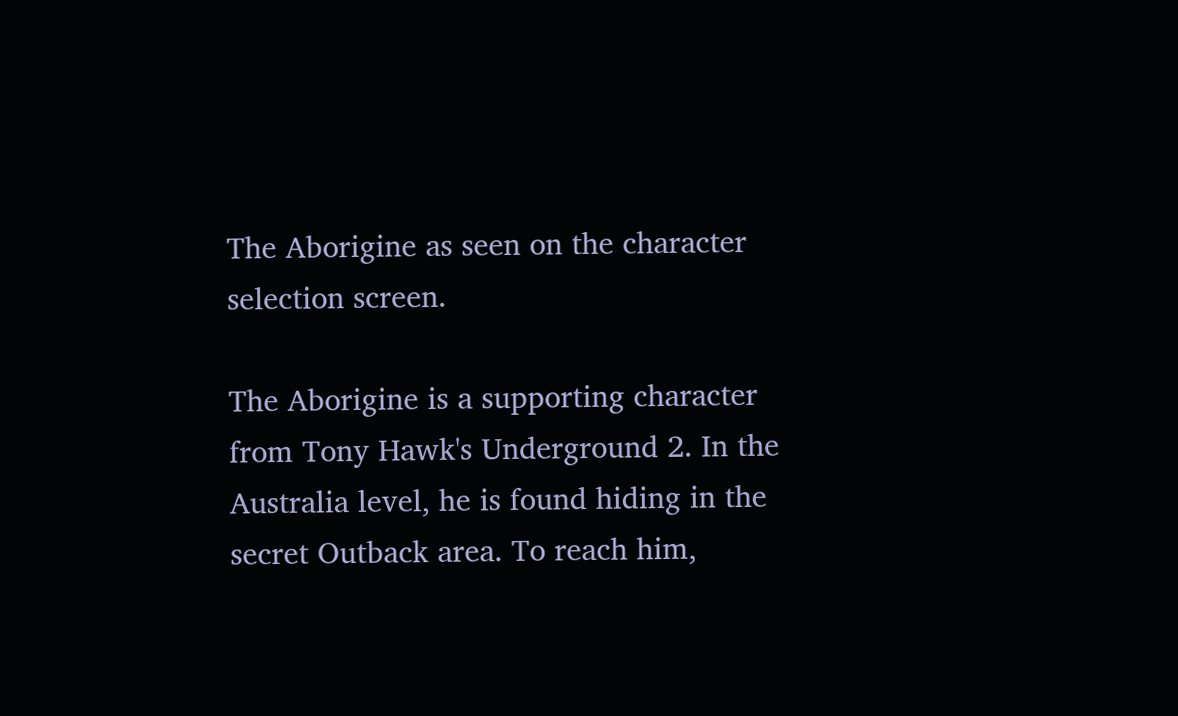The Aborigine as seen on the character selection screen.

The Aborigine is a supporting character from Tony Hawk's Underground 2. In the Australia level, he is found hiding in the secret Outback area. To reach him,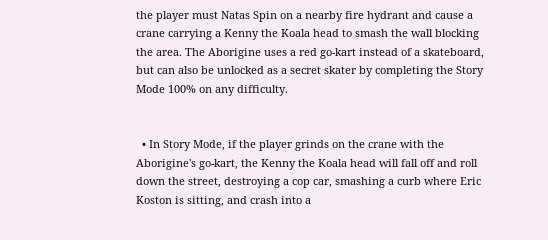the player must Natas Spin on a nearby fire hydrant and cause a crane carrying a Kenny the Koala head to smash the wall blocking the area. The Aborigine uses a red go-kart instead of a skateboard, but can also be unlocked as a secret skater by completing the Story Mode 100% on any difficulty.


  • In Story Mode, if the player grinds on the crane with the Aborigine's go-kart, the Kenny the Koala head will fall off and roll down the street, destroying a cop car, smashing a curb where Eric Koston is sitting, and crash into a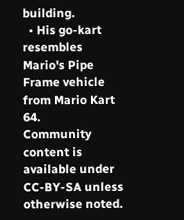building.
  • His go-kart resembles Mario's Pipe Frame vehicle from Mario Kart 64.
Community content is available under CC-BY-SA unless otherwise noted.